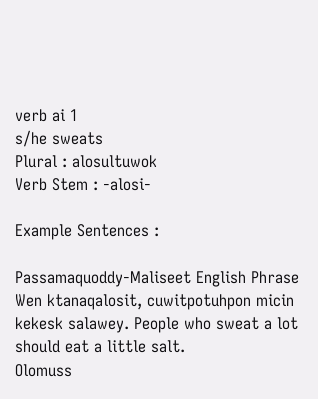verb ai 1
s/he sweats
Plural : alosultuwok
Verb Stem : -alosi-

Example Sentences :

Passamaquoddy-Maliseet English Phrase
Wen ktanaqalosit, cuwitpotuhpon micin kekesk salawey. People who sweat a lot should eat a little salt.
Olomuss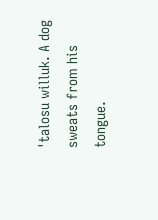'talosu willuk. A dog sweats from his tongue.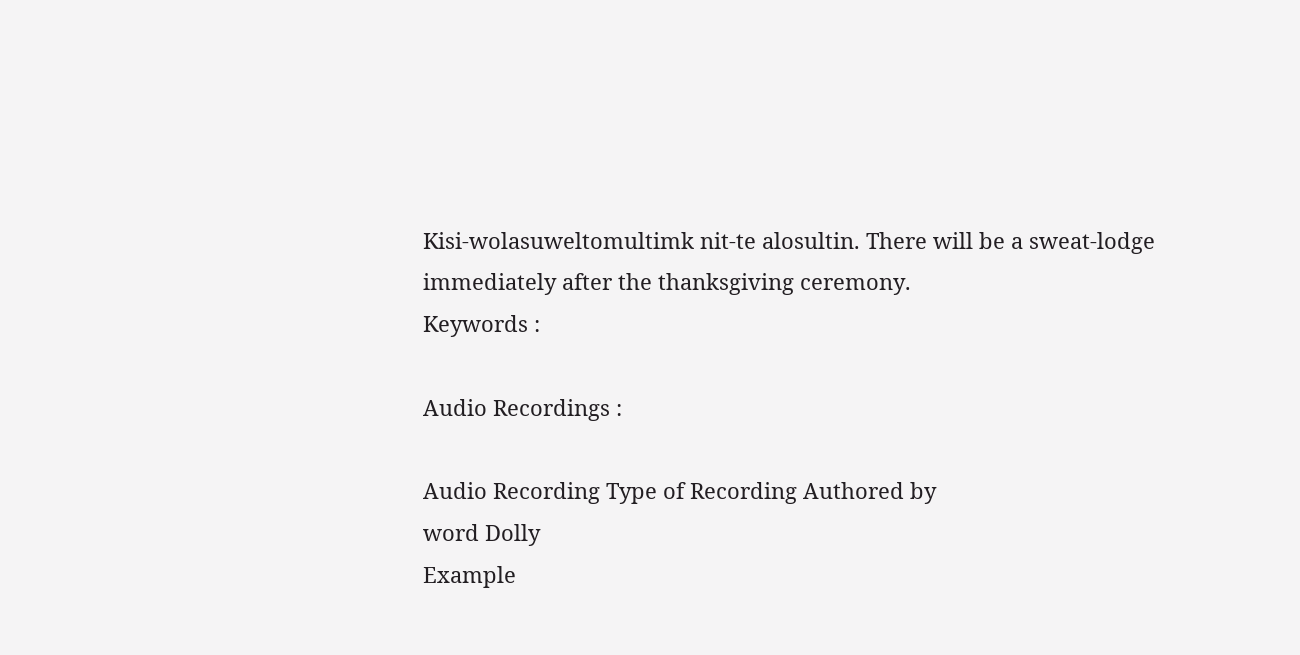Kisi-wolasuweltomultimk nit-te alosultin. There will be a sweat-lodge immediately after the thanksgiving ceremony.
Keywords :

Audio Recordings :

Audio Recording Type of Recording Authored by
word Dolly
Example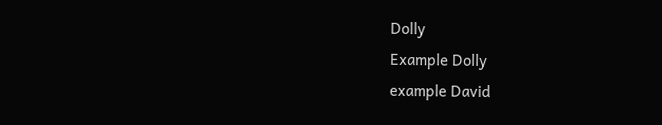Dolly
Example Dolly
example David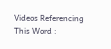Videos Referencing This Word :